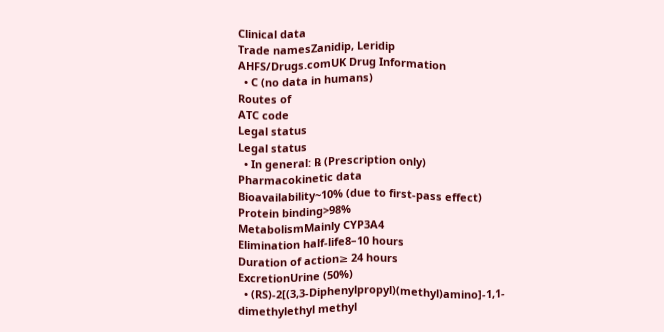Clinical data
Trade namesZanidip, Leridip
AHFS/Drugs.comUK Drug Information
  • C (no data in humans)
Routes of
ATC code
Legal status
Legal status
  • In general: ℞ (Prescription only)
Pharmacokinetic data
Bioavailability~10% (due to first-pass effect)
Protein binding>98%
MetabolismMainly CYP3A4
Elimination half-life8–10 hours
Duration of action≥ 24 hours
ExcretionUrine (50%)
  • (RS)-2[(3,3-Diphenylpropyl)(methyl)amino]-1,1-dimethylethyl methyl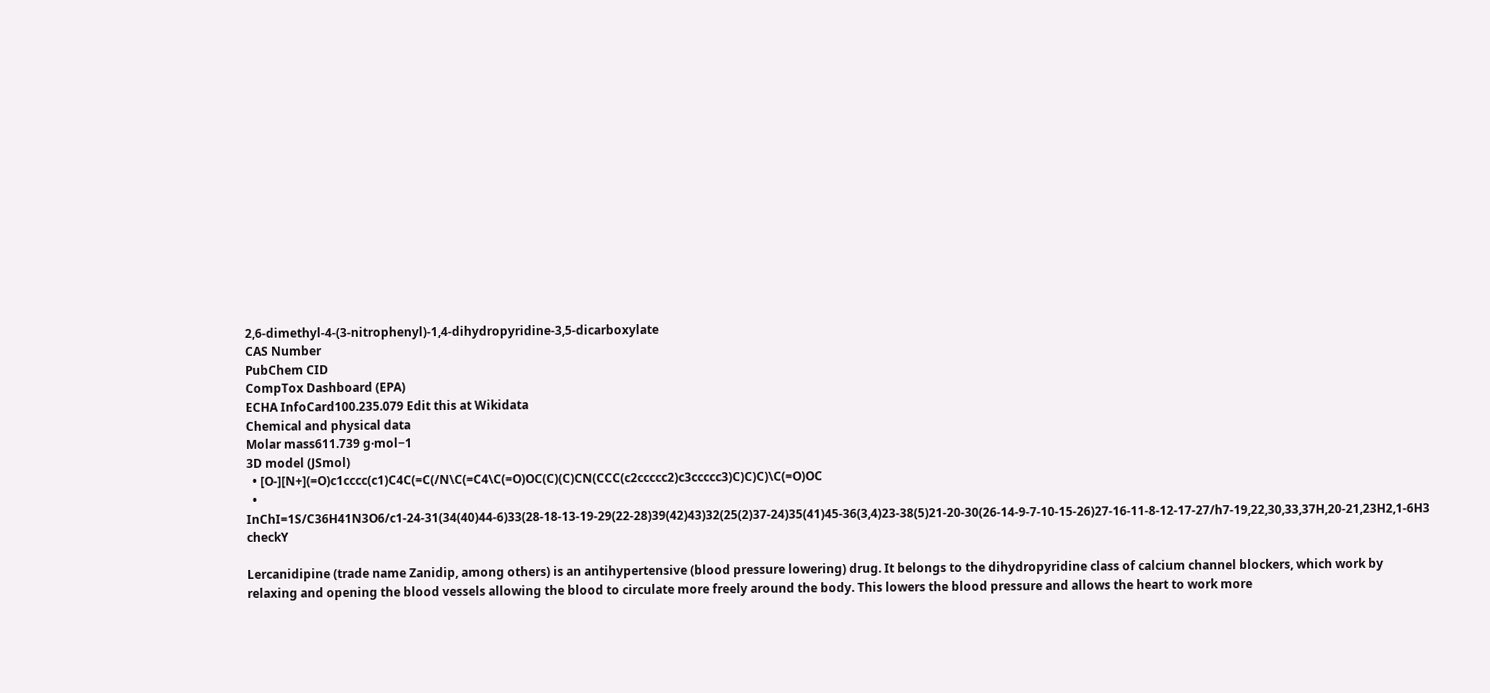2,6-dimethyl-4-(3-nitrophenyl)-1,4-dihydropyridine-3,5-dicarboxylate
CAS Number
PubChem CID
CompTox Dashboard (EPA)
ECHA InfoCard100.235.079 Edit this at Wikidata
Chemical and physical data
Molar mass611.739 g·mol−1
3D model (JSmol)
  • [O-][N+](=O)c1cccc(c1)C4C(=C(/N\C(=C4\C(=O)OC(C)(C)CN(CCC(c2ccccc2)c3ccccc3)C)C)C)\C(=O)OC
  • InChI=1S/C36H41N3O6/c1-24-31(34(40)44-6)33(28-18-13-19-29(22-28)39(42)43)32(25(2)37-24)35(41)45-36(3,4)23-38(5)21-20-30(26-14-9-7-10-15-26)27-16-11-8-12-17-27/h7-19,22,30,33,37H,20-21,23H2,1-6H3 checkY

Lercanidipine (trade name Zanidip, among others) is an antihypertensive (blood pressure lowering) drug. It belongs to the dihydropyridine class of calcium channel blockers, which work by relaxing and opening the blood vessels allowing the blood to circulate more freely around the body. This lowers the blood pressure and allows the heart to work more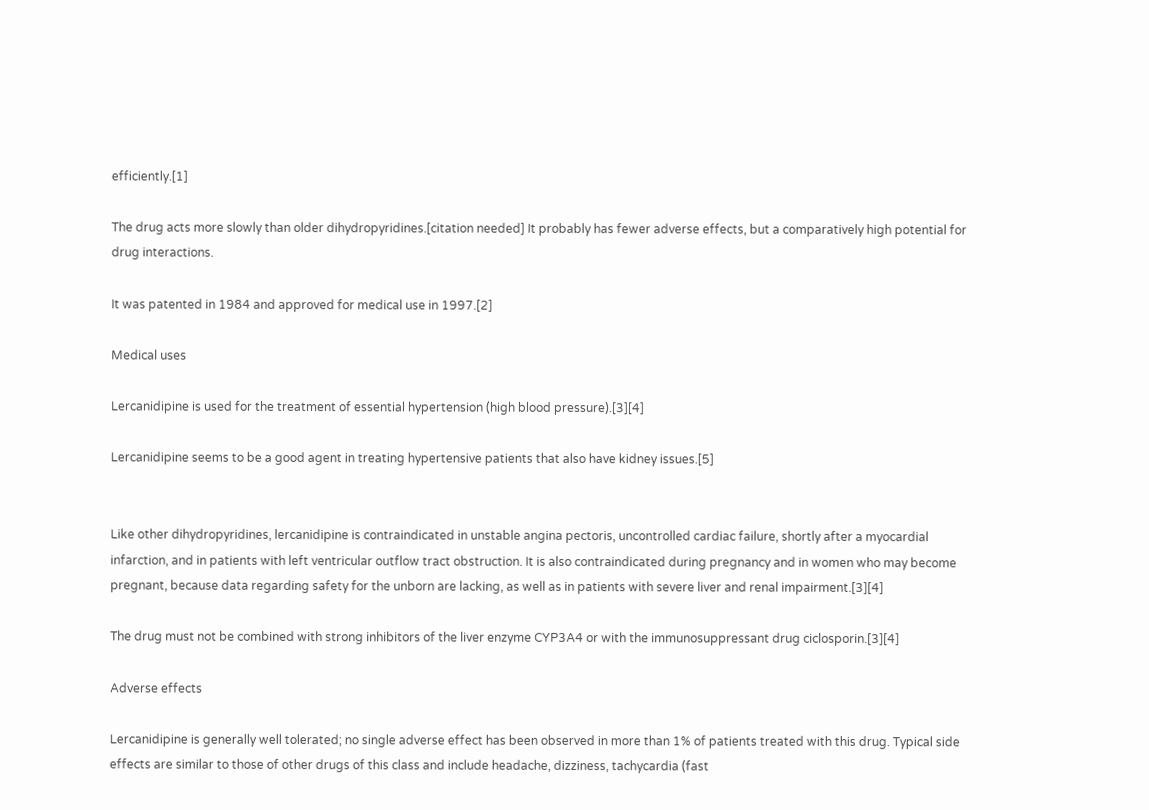efficiently.[1]

The drug acts more slowly than older dihydropyridines.[citation needed] It probably has fewer adverse effects, but a comparatively high potential for drug interactions.

It was patented in 1984 and approved for medical use in 1997.[2]

Medical uses

Lercanidipine is used for the treatment of essential hypertension (high blood pressure).[3][4]

Lercanidipine seems to be a good agent in treating hypertensive patients that also have kidney issues.[5]


Like other dihydropyridines, lercanidipine is contraindicated in unstable angina pectoris, uncontrolled cardiac failure, shortly after a myocardial infarction, and in patients with left ventricular outflow tract obstruction. It is also contraindicated during pregnancy and in women who may become pregnant, because data regarding safety for the unborn are lacking, as well as in patients with severe liver and renal impairment.[3][4]

The drug must not be combined with strong inhibitors of the liver enzyme CYP3A4 or with the immunosuppressant drug ciclosporin.[3][4]

Adverse effects

Lercanidipine is generally well tolerated; no single adverse effect has been observed in more than 1% of patients treated with this drug. Typical side effects are similar to those of other drugs of this class and include headache, dizziness, tachycardia (fast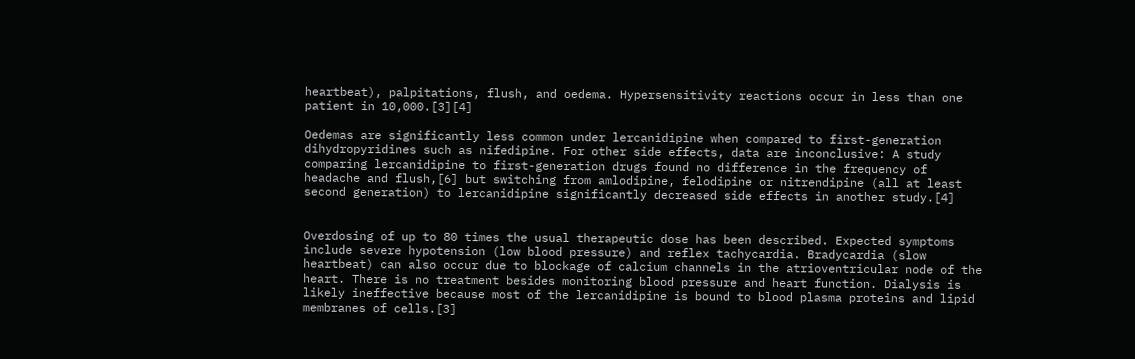heartbeat), palpitations, flush, and oedema. Hypersensitivity reactions occur in less than one patient in 10,000.[3][4]

Oedemas are significantly less common under lercanidipine when compared to first-generation dihydropyridines such as nifedipine. For other side effects, data are inconclusive: A study comparing lercanidipine to first-generation drugs found no difference in the frequency of headache and flush,[6] but switching from amlodipine, felodipine or nitrendipine (all at least second generation) to lercanidipine significantly decreased side effects in another study.[4]


Overdosing of up to 80 times the usual therapeutic dose has been described. Expected symptoms include severe hypotension (low blood pressure) and reflex tachycardia. Bradycardia (slow heartbeat) can also occur due to blockage of calcium channels in the atrioventricular node of the heart. There is no treatment besides monitoring blood pressure and heart function. Dialysis is likely ineffective because most of the lercanidipine is bound to blood plasma proteins and lipid membranes of cells.[3]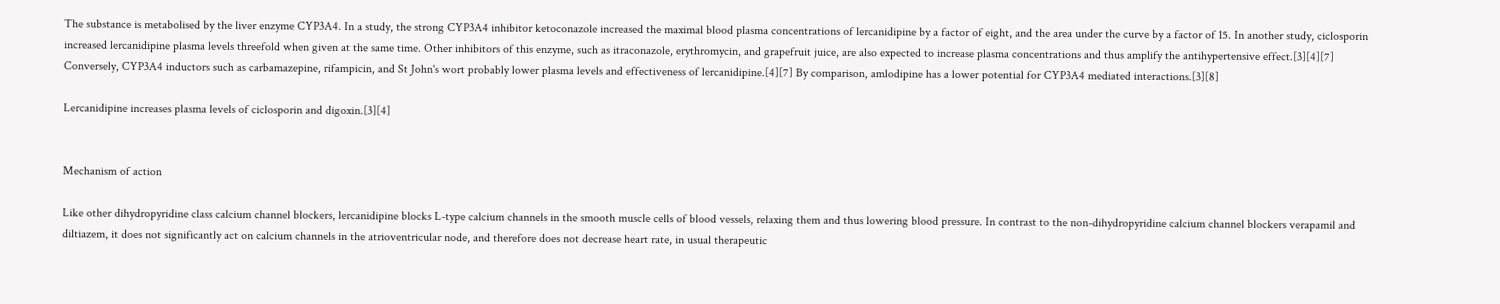The substance is metabolised by the liver enzyme CYP3A4. In a study, the strong CYP3A4 inhibitor ketoconazole increased the maximal blood plasma concentrations of lercanidipine by a factor of eight, and the area under the curve by a factor of 15. In another study, ciclosporin increased lercanidipine plasma levels threefold when given at the same time. Other inhibitors of this enzyme, such as itraconazole, erythromycin, and grapefruit juice, are also expected to increase plasma concentrations and thus amplify the antihypertensive effect.[3][4][7] Conversely, CYP3A4 inductors such as carbamazepine, rifampicin, and St John's wort probably lower plasma levels and effectiveness of lercanidipine.[4][7] By comparison, amlodipine has a lower potential for CYP3A4 mediated interactions.[3][8]

Lercanidipine increases plasma levels of ciclosporin and digoxin.[3][4]


Mechanism of action

Like other dihydropyridine class calcium channel blockers, lercanidipine blocks L-type calcium channels in the smooth muscle cells of blood vessels, relaxing them and thus lowering blood pressure. In contrast to the non-dihydropyridine calcium channel blockers verapamil and diltiazem, it does not significantly act on calcium channels in the atrioventricular node, and therefore does not decrease heart rate, in usual therapeutic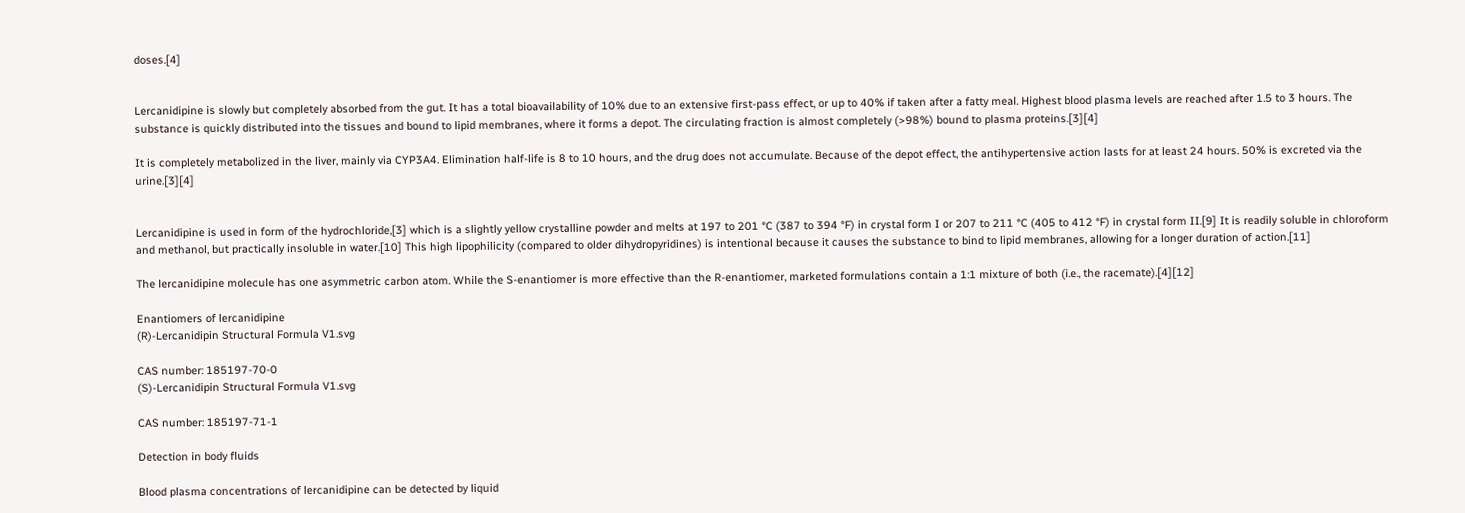doses.[4]


Lercanidipine is slowly but completely absorbed from the gut. It has a total bioavailability of 10% due to an extensive first-pass effect, or up to 40% if taken after a fatty meal. Highest blood plasma levels are reached after 1.5 to 3 hours. The substance is quickly distributed into the tissues and bound to lipid membranes, where it forms a depot. The circulating fraction is almost completely (>98%) bound to plasma proteins.[3][4]

It is completely metabolized in the liver, mainly via CYP3A4. Elimination half-life is 8 to 10 hours, and the drug does not accumulate. Because of the depot effect, the antihypertensive action lasts for at least 24 hours. 50% is excreted via the urine.[3][4]


Lercanidipine is used in form of the hydrochloride,[3] which is a slightly yellow crystalline powder and melts at 197 to 201 °C (387 to 394 °F) in crystal form I or 207 to 211 °C (405 to 412 °F) in crystal form II.[9] It is readily soluble in chloroform and methanol, but practically insoluble in water.[10] This high lipophilicity (compared to older dihydropyridines) is intentional because it causes the substance to bind to lipid membranes, allowing for a longer duration of action.[11]

The lercanidipine molecule has one asymmetric carbon atom. While the S-enantiomer is more effective than the R-enantiomer, marketed formulations contain a 1:1 mixture of both (i.e., the racemate).[4][12]

Enantiomers of lercanidipine
(R)-Lercanidipin Structural Formula V1.svg

CAS number: 185197-70-0
(S)-Lercanidipin Structural Formula V1.svg

CAS number: 185197-71-1

Detection in body fluids

Blood plasma concentrations of lercanidipine can be detected by liquid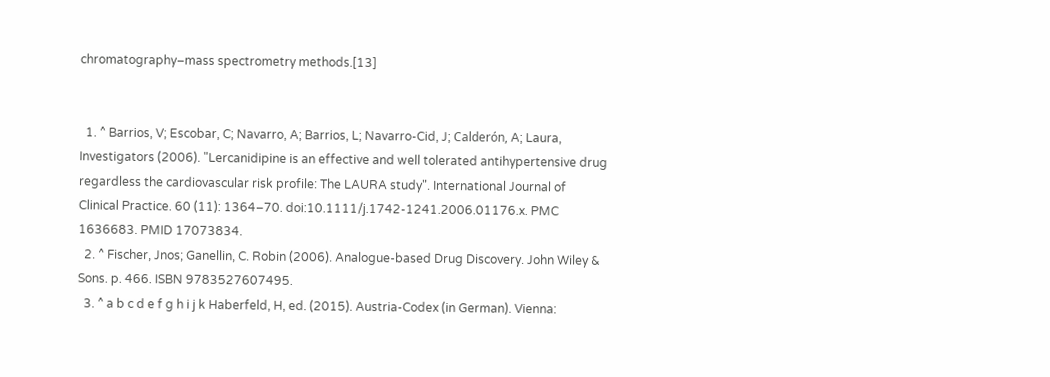chromatography–mass spectrometry methods.[13]


  1. ^ Barrios, V; Escobar, C; Navarro, A; Barrios, L; Navarro-Cid, J; Calderón, A; Laura, Investigators (2006). "Lercanidipine is an effective and well tolerated antihypertensive drug regardless the cardiovascular risk profile: The LAURA study". International Journal of Clinical Practice. 60 (11): 1364–70. doi:10.1111/j.1742-1241.2006.01176.x. PMC 1636683. PMID 17073834.
  2. ^ Fischer, Jnos; Ganellin, C. Robin (2006). Analogue-based Drug Discovery. John Wiley & Sons. p. 466. ISBN 9783527607495.
  3. ^ a b c d e f g h i j k Haberfeld, H, ed. (2015). Austria-Codex (in German). Vienna: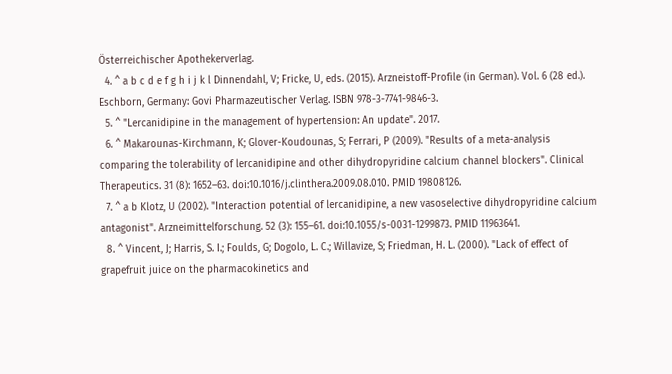Österreichischer Apothekerverlag.
  4. ^ a b c d e f g h i j k l Dinnendahl, V; Fricke, U, eds. (2015). Arzneistoff-Profile (in German). Vol. 6 (28 ed.). Eschborn, Germany: Govi Pharmazeutischer Verlag. ISBN 978-3-7741-9846-3.
  5. ^ "Lercanidipine in the management of hypertension: An update". 2017.
  6. ^ Makarounas-Kirchmann, K; Glover-Koudounas, S; Ferrari, P (2009). "Results of a meta-analysis comparing the tolerability of lercanidipine and other dihydropyridine calcium channel blockers". Clinical Therapeutics. 31 (8): 1652–63. doi:10.1016/j.clinthera.2009.08.010. PMID 19808126.
  7. ^ a b Klotz, U (2002). "Interaction potential of lercanidipine, a new vasoselective dihydropyridine calcium antagonist". Arzneimittelforschung. 52 (3): 155–61. doi:10.1055/s-0031-1299873. PMID 11963641.
  8. ^ Vincent, J; Harris, S. I.; Foulds, G; Dogolo, L. C.; Willavize, S; Friedman, H. L. (2000). "Lack of effect of grapefruit juice on the pharmacokinetics and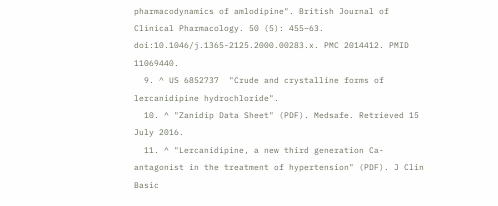pharmacodynamics of amlodipine". British Journal of Clinical Pharmacology. 50 (5): 455–63. doi:10.1046/j.1365-2125.2000.00283.x. PMC 2014412. PMID 11069440.
  9. ^ US 6852737  "Crude and crystalline forms of lercanidipine hydrochloride".
  10. ^ "Zanidip Data Sheet" (PDF). Medsafe. Retrieved 15 July 2016.
  11. ^ "Lercanidipine, a new third generation Ca-antagonist in the treatment of hypertension" (PDF). J Clin Basic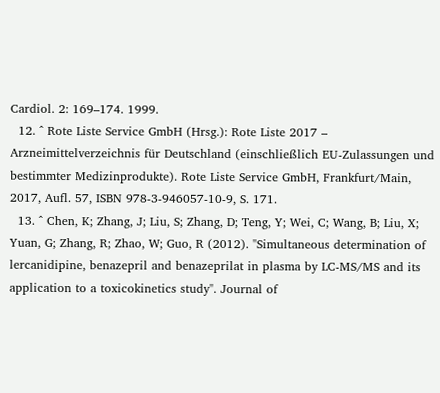Cardiol. 2: 169–174. 1999.
  12. ^ Rote Liste Service GmbH (Hrsg.): Rote Liste 2017 – Arzneimittelverzeichnis für Deutschland (einschließlich EU-Zulassungen und bestimmter Medizinprodukte). Rote Liste Service GmbH, Frankfurt/Main, 2017, Aufl. 57, ISBN 978-3-946057-10-9, S. 171.
  13. ^ Chen, K; Zhang, J; Liu, S; Zhang, D; Teng, Y; Wei, C; Wang, B; Liu, X; Yuan, G; Zhang, R; Zhao, W; Guo, R (2012). "Simultaneous determination of lercanidipine, benazepril and benazeprilat in plasma by LC-MS/MS and its application to a toxicokinetics study". Journal of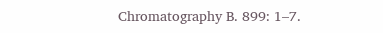Chromatography B. 899: 1–7.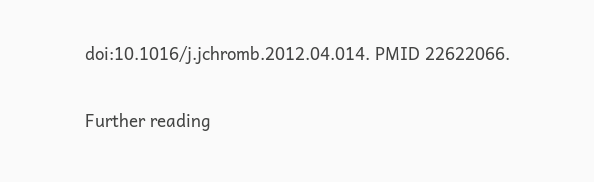doi:10.1016/j.jchromb.2012.04.014. PMID 22622066.

Further reading